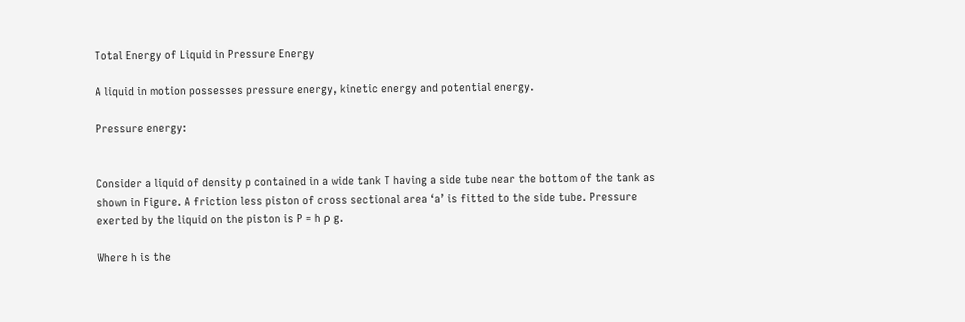Total Energy of Liquid in Pressure Energy

A liquid in motion possesses pressure energy, kinetic energy and potential energy.

Pressure energy:


Consider a liquid of density p contained in a wide tank T having a side tube near the bottom of the tank as shown in Figure. A friction less piston of cross sectional area ‘a’ is fitted to the side tube. Pressure exerted by the liquid on the piston is P = h ρ g.

Where h is the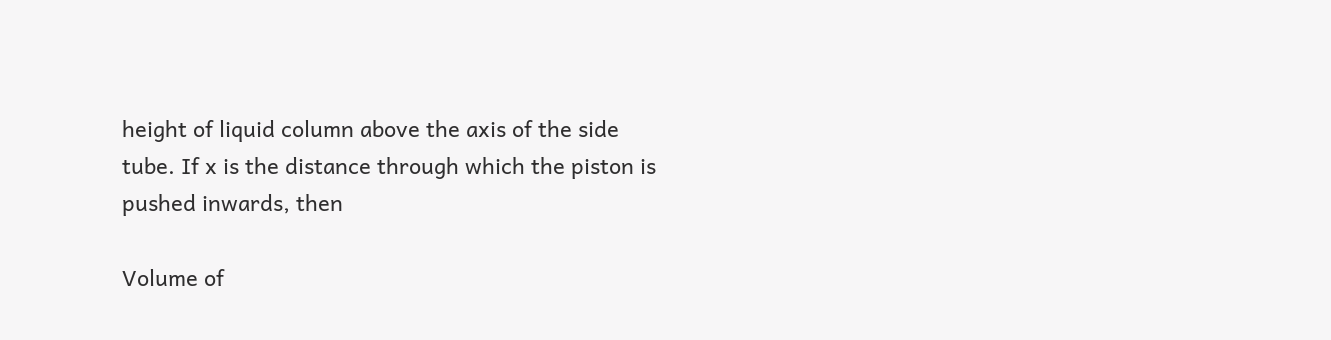height of liquid column above the axis of the side tube. If x is the distance through which the piston is pushed inwards, then

Volume of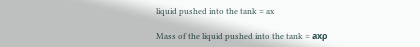liquid pushed into the tank = ax

Mass of the liquid pushed into the tank = axρ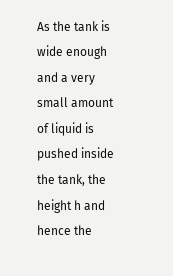As the tank is wide enough and a very small amount of liquid is pushed inside the tank, the height h and hence the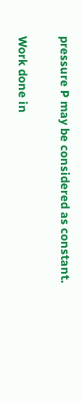pressure P may be considered as constant.

Work done in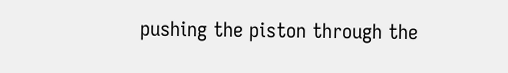pushing the piston through the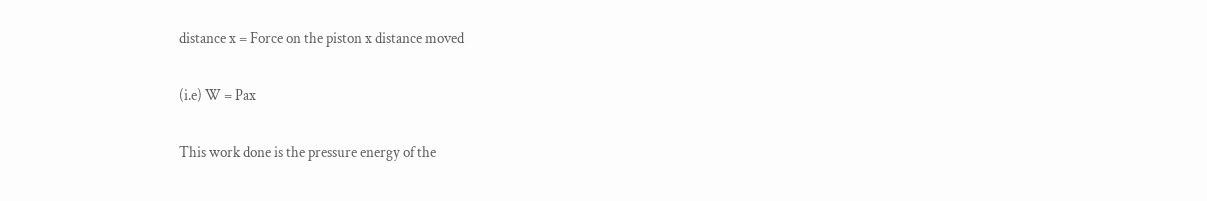distance x = Force on the piston x distance moved

(i.e) W = Pax

This work done is the pressure energy of the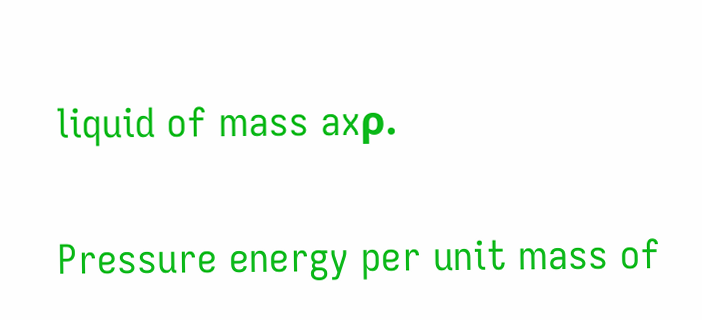liquid of mass axρ.

Pressure energy per unit mass of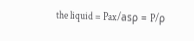the liquid = Pax/asρ = P/ρ